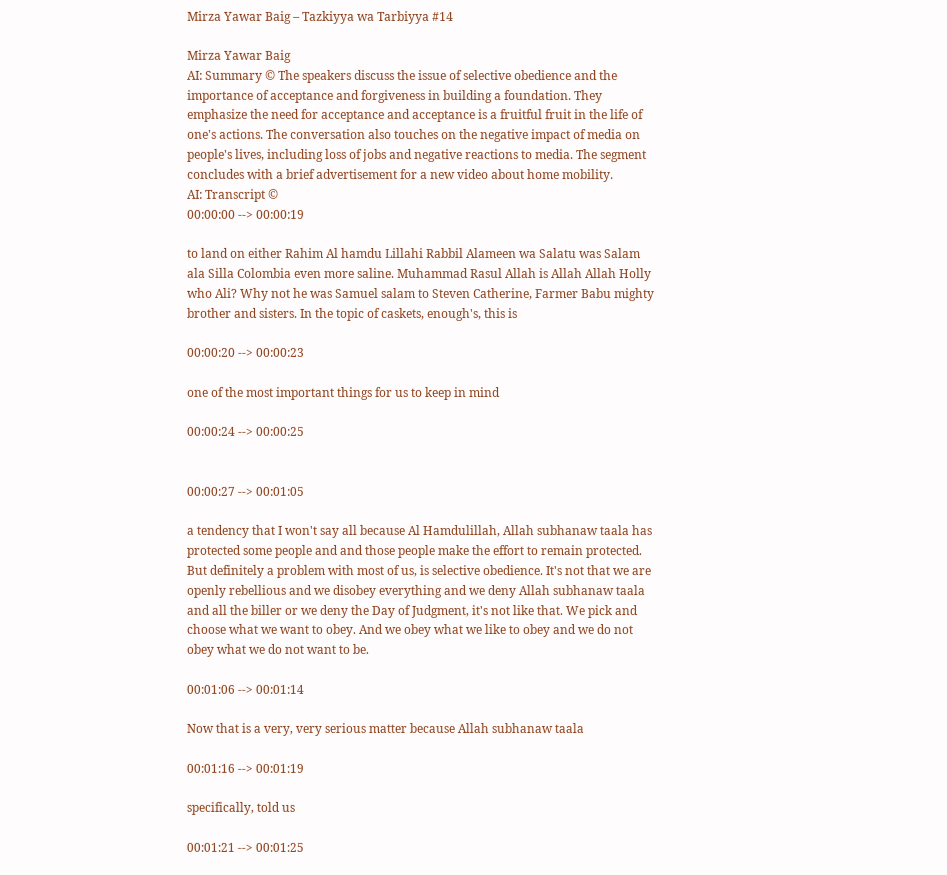Mirza Yawar Baig – Tazkiyya wa Tarbiyya #14

Mirza Yawar Baig
AI: Summary © The speakers discuss the issue of selective obedience and the importance of acceptance and forgiveness in building a foundation. They emphasize the need for acceptance and acceptance is a fruitful fruit in the life of one's actions. The conversation also touches on the negative impact of media on people's lives, including loss of jobs and negative reactions to media. The segment concludes with a brief advertisement for a new video about home mobility.
AI: Transcript ©
00:00:00 --> 00:00:19

to land on either Rahim Al hamdu Lillahi Rabbil Alameen wa Salatu was Salam ala Silla Colombia even more saline. Muhammad Rasul Allah is Allah Allah Holly who Ali? Why not he was Samuel salam to Steven Catherine, Farmer Babu mighty brother and sisters. In the topic of caskets, enough's, this is

00:00:20 --> 00:00:23

one of the most important things for us to keep in mind

00:00:24 --> 00:00:25


00:00:27 --> 00:01:05

a tendency that I won't say all because Al Hamdulillah, Allah subhanaw taala has protected some people and and those people make the effort to remain protected. But definitely a problem with most of us, is selective obedience. It's not that we are openly rebellious and we disobey everything and we deny Allah subhanaw taala and all the biller or we deny the Day of Judgment, it's not like that. We pick and choose what we want to obey. And we obey what we like to obey and we do not obey what we do not want to be.

00:01:06 --> 00:01:14

Now that is a very, very serious matter because Allah subhanaw taala

00:01:16 --> 00:01:19

specifically, told us

00:01:21 --> 00:01:25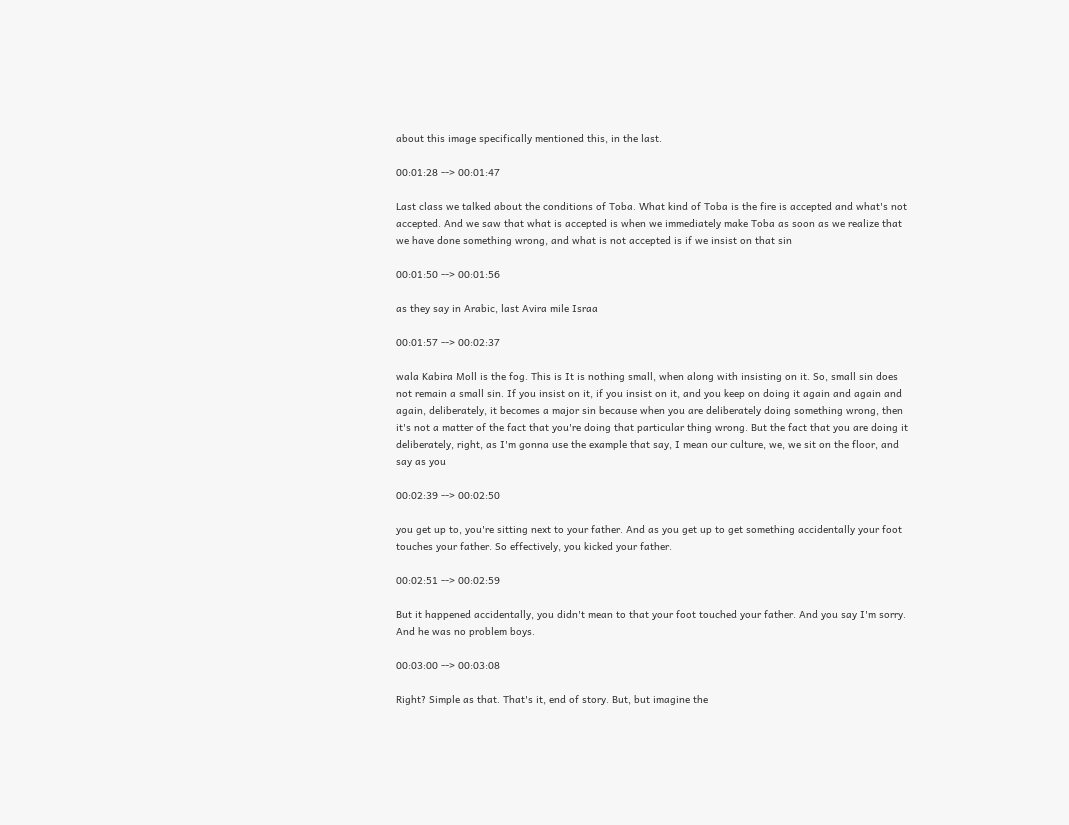about this image specifically mentioned this, in the last.

00:01:28 --> 00:01:47

Last class we talked about the conditions of Toba. What kind of Toba is the fire is accepted and what's not accepted. And we saw that what is accepted is when we immediately make Toba as soon as we realize that we have done something wrong, and what is not accepted is if we insist on that sin

00:01:50 --> 00:01:56

as they say in Arabic, last Avira mile Israa

00:01:57 --> 00:02:37

wala Kabira Moll is the fog. This is It is nothing small, when along with insisting on it. So, small sin does not remain a small sin. If you insist on it, if you insist on it, and you keep on doing it again and again and again, deliberately, it becomes a major sin because when you are deliberately doing something wrong, then it's not a matter of the fact that you're doing that particular thing wrong. But the fact that you are doing it deliberately, right, as I'm gonna use the example that say, I mean our culture, we, we sit on the floor, and say as you

00:02:39 --> 00:02:50

you get up to, you're sitting next to your father. And as you get up to get something accidentally your foot touches your father. So effectively, you kicked your father.

00:02:51 --> 00:02:59

But it happened accidentally, you didn't mean to that your foot touched your father. And you say I'm sorry. And he was no problem boys.

00:03:00 --> 00:03:08

Right? Simple as that. That's it, end of story. But, but imagine the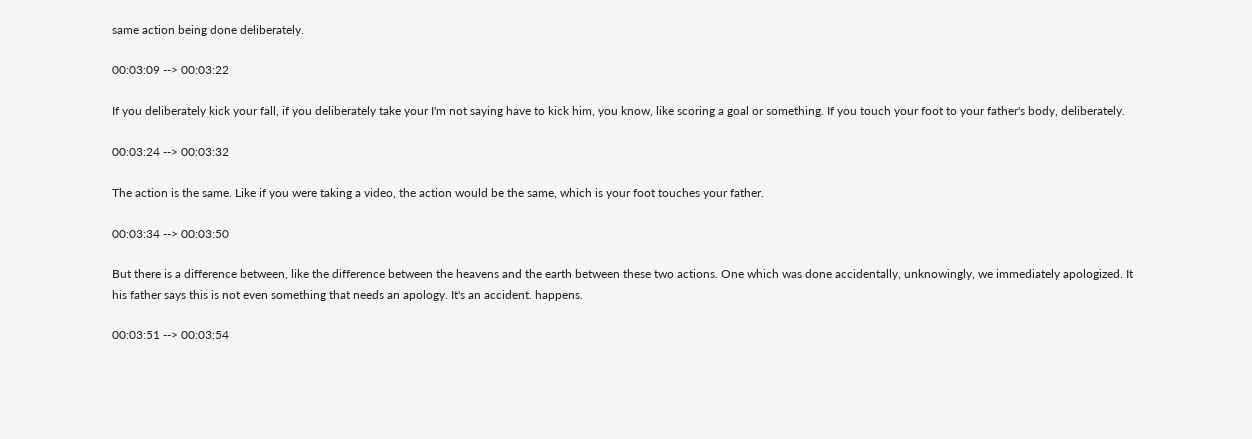same action being done deliberately.

00:03:09 --> 00:03:22

If you deliberately kick your fall, if you deliberately take your I'm not saying have to kick him, you know, like scoring a goal or something. If you touch your foot to your father's body, deliberately.

00:03:24 --> 00:03:32

The action is the same. Like if you were taking a video, the action would be the same, which is your foot touches your father.

00:03:34 --> 00:03:50

But there is a difference between, like the difference between the heavens and the earth between these two actions. One which was done accidentally, unknowingly, we immediately apologized. It his father says this is not even something that needs an apology. It's an accident. happens.

00:03:51 --> 00:03:54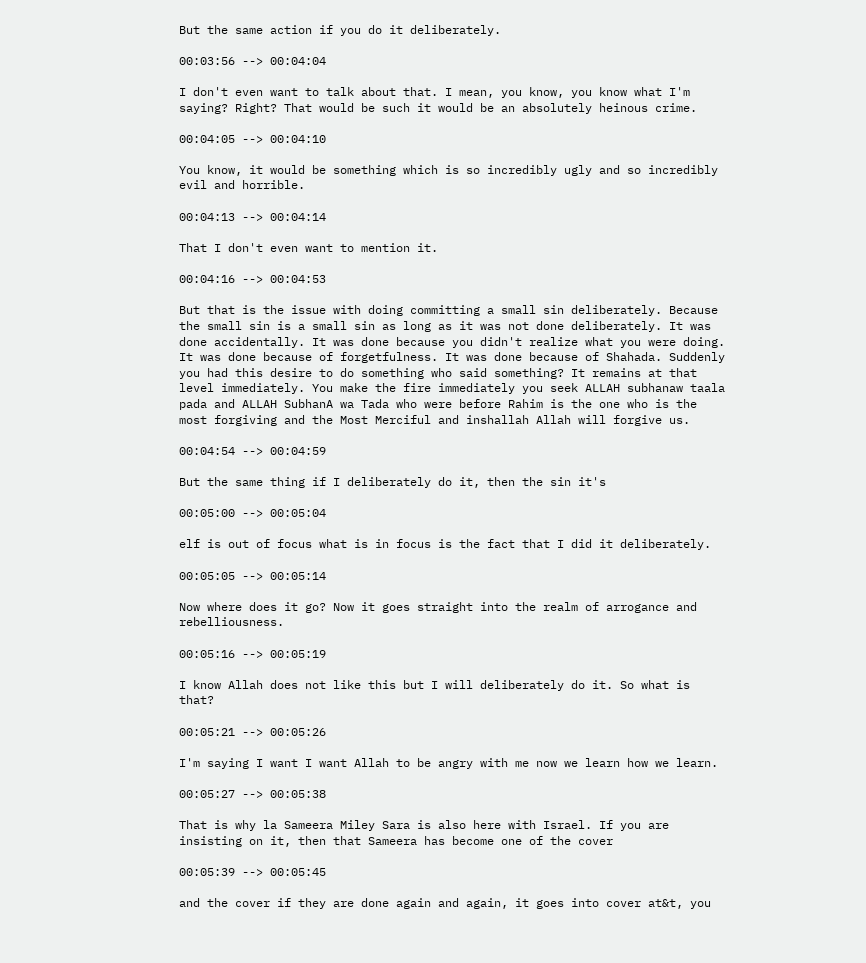But the same action if you do it deliberately.

00:03:56 --> 00:04:04

I don't even want to talk about that. I mean, you know, you know what I'm saying? Right? That would be such it would be an absolutely heinous crime.

00:04:05 --> 00:04:10

You know, it would be something which is so incredibly ugly and so incredibly evil and horrible.

00:04:13 --> 00:04:14

That I don't even want to mention it.

00:04:16 --> 00:04:53

But that is the issue with doing committing a small sin deliberately. Because the small sin is a small sin as long as it was not done deliberately. It was done accidentally. It was done because you didn't realize what you were doing. It was done because of forgetfulness. It was done because of Shahada. Suddenly you had this desire to do something who said something? It remains at that level immediately. You make the fire immediately you seek ALLAH subhanaw taala pada and ALLAH SubhanA wa Tada who were before Rahim is the one who is the most forgiving and the Most Merciful and inshallah Allah will forgive us.

00:04:54 --> 00:04:59

But the same thing if I deliberately do it, then the sin it's

00:05:00 --> 00:05:04

elf is out of focus what is in focus is the fact that I did it deliberately.

00:05:05 --> 00:05:14

Now where does it go? Now it goes straight into the realm of arrogance and rebelliousness.

00:05:16 --> 00:05:19

I know Allah does not like this but I will deliberately do it. So what is that?

00:05:21 --> 00:05:26

I'm saying I want I want Allah to be angry with me now we learn how we learn.

00:05:27 --> 00:05:38

That is why la Sameera Miley Sara is also here with Israel. If you are insisting on it, then that Sameera has become one of the cover

00:05:39 --> 00:05:45

and the cover if they are done again and again, it goes into cover at&t, you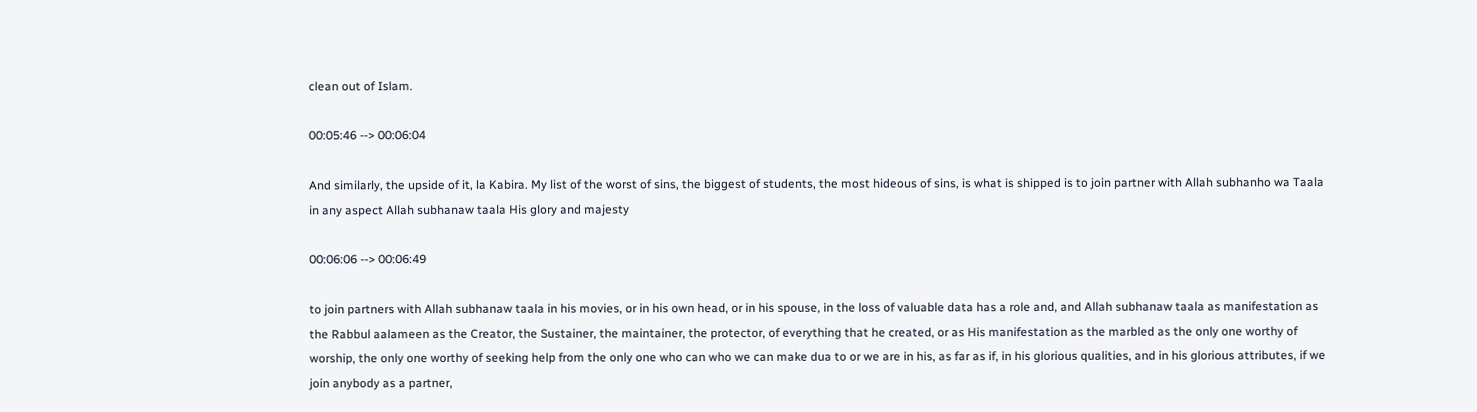clean out of Islam.

00:05:46 --> 00:06:04

And similarly, the upside of it, la Kabira. My list of the worst of sins, the biggest of students, the most hideous of sins, is what is shipped is to join partner with Allah subhanho wa Taala in any aspect Allah subhanaw taala His glory and majesty

00:06:06 --> 00:06:49

to join partners with Allah subhanaw taala in his movies, or in his own head, or in his spouse, in the loss of valuable data has a role and, and Allah subhanaw taala as manifestation as the Rabbul aalameen as the Creator, the Sustainer, the maintainer, the protector, of everything that he created, or as His manifestation as the marbled as the only one worthy of worship, the only one worthy of seeking help from the only one who can who we can make dua to or we are in his, as far as if, in his glorious qualities, and in his glorious attributes, if we join anybody as a partner,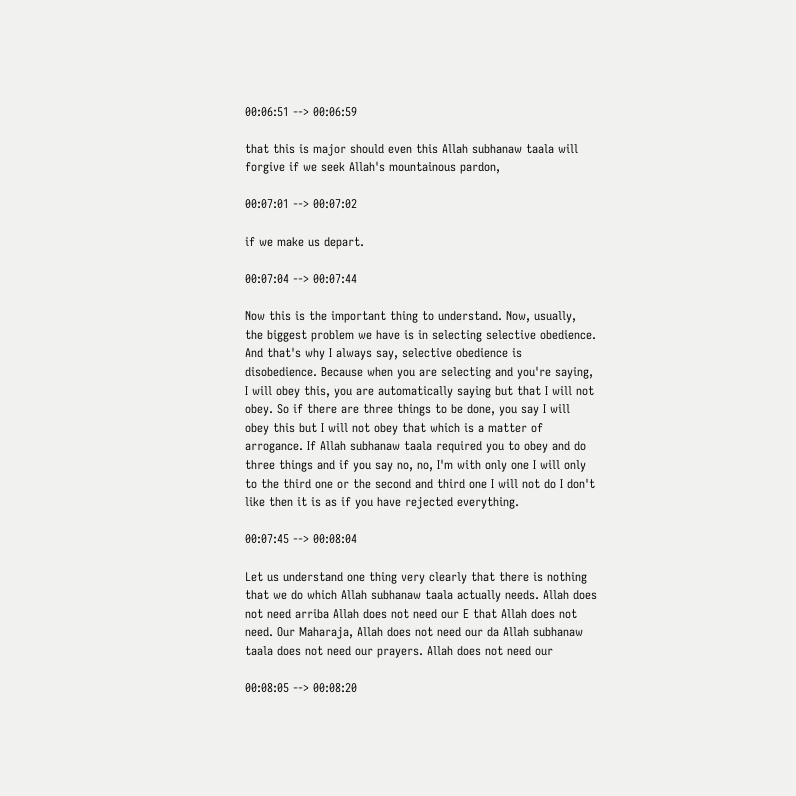00:06:51 --> 00:06:59

that this is major should even this Allah subhanaw taala will forgive if we seek Allah's mountainous pardon,

00:07:01 --> 00:07:02

if we make us depart.

00:07:04 --> 00:07:44

Now this is the important thing to understand. Now, usually, the biggest problem we have is in selecting selective obedience. And that's why I always say, selective obedience is disobedience. Because when you are selecting and you're saying, I will obey this, you are automatically saying but that I will not obey. So if there are three things to be done, you say I will obey this but I will not obey that which is a matter of arrogance. If Allah subhanaw taala required you to obey and do three things and if you say no, no, I'm with only one I will only to the third one or the second and third one I will not do I don't like then it is as if you have rejected everything.

00:07:45 --> 00:08:04

Let us understand one thing very clearly that there is nothing that we do which Allah subhanaw taala actually needs. Allah does not need arriba Allah does not need our E that Allah does not need. Our Maharaja, Allah does not need our da Allah subhanaw taala does not need our prayers. Allah does not need our

00:08:05 --> 00:08:20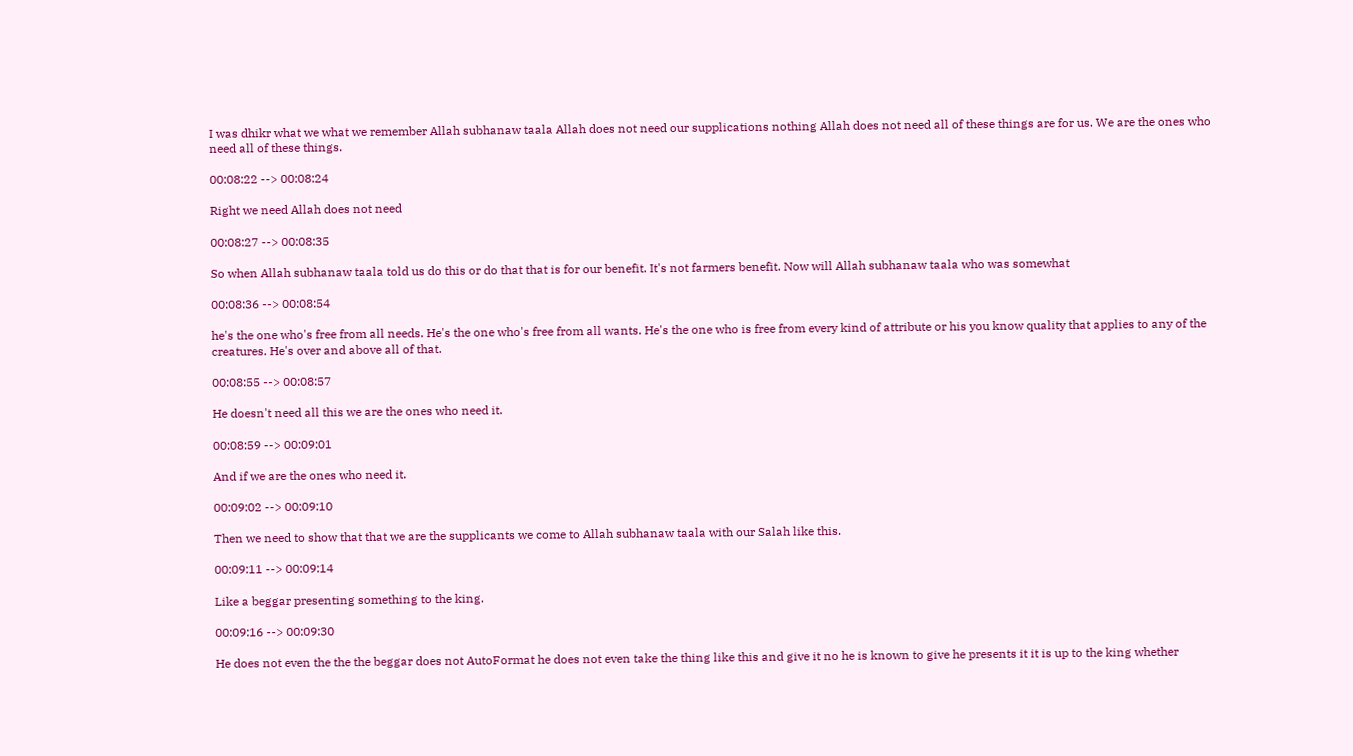I was dhikr what we what we remember Allah subhanaw taala Allah does not need our supplications nothing Allah does not need all of these things are for us. We are the ones who need all of these things.

00:08:22 --> 00:08:24

Right we need Allah does not need

00:08:27 --> 00:08:35

So when Allah subhanaw taala told us do this or do that that is for our benefit. It's not farmers benefit. Now will Allah subhanaw taala who was somewhat

00:08:36 --> 00:08:54

he's the one who's free from all needs. He's the one who's free from all wants. He's the one who is free from every kind of attribute or his you know quality that applies to any of the creatures. He's over and above all of that.

00:08:55 --> 00:08:57

He doesn't need all this we are the ones who need it.

00:08:59 --> 00:09:01

And if we are the ones who need it.

00:09:02 --> 00:09:10

Then we need to show that that we are the supplicants we come to Allah subhanaw taala with our Salah like this.

00:09:11 --> 00:09:14

Like a beggar presenting something to the king.

00:09:16 --> 00:09:30

He does not even the the the beggar does not AutoFormat he does not even take the thing like this and give it no he is known to give he presents it it is up to the king whether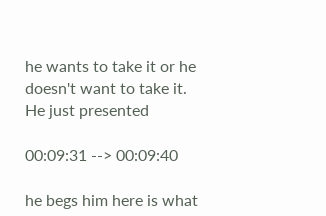he wants to take it or he doesn't want to take it. He just presented

00:09:31 --> 00:09:40

he begs him here is what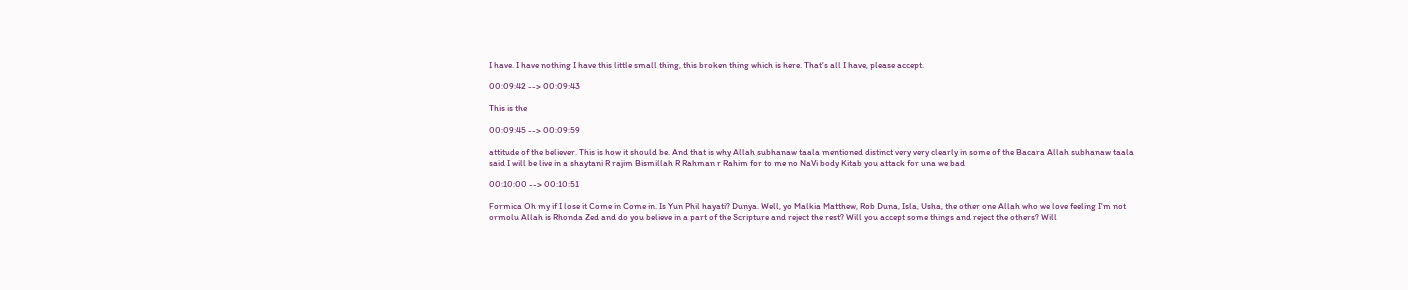I have. I have nothing I have this little small thing, this broken thing which is here. That's all I have, please accept.

00:09:42 --> 00:09:43

This is the

00:09:45 --> 00:09:59

attitude of the believer. This is how it should be. And that is why Allah subhanaw taala mentioned distinct very very clearly in some of the Bacara Allah subhanaw taala said I will be live in a shaytani R rajim Bismillah R Rahman r Rahim for to me no NaVi body Kitab you attack for una we bad

00:10:00 --> 00:10:51

Formica Oh my if I lose it Come in Come in. Is Yun Phil hayati? Dunya. Well, yo Malkia Matthew, Rob Duna, Isla, Usha, the other one Allah who we love feeling I'm not ormolu Allah is Rhonda Zed and do you believe in a part of the Scripture and reject the rest? Will you accept some things and reject the others? Will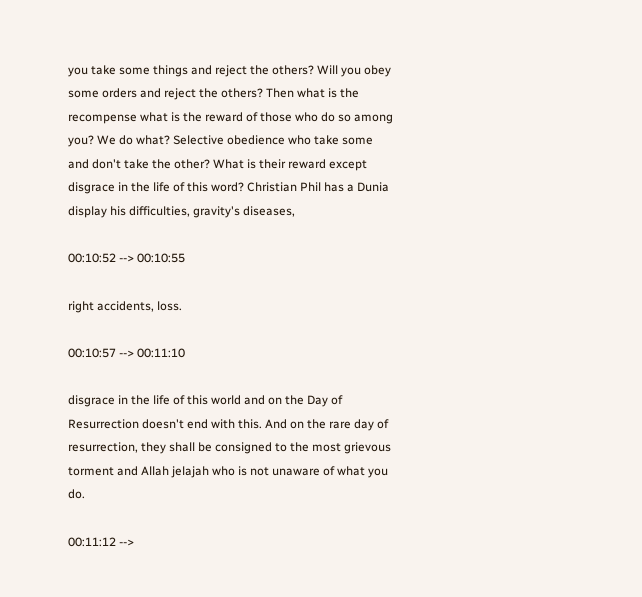you take some things and reject the others? Will you obey some orders and reject the others? Then what is the recompense what is the reward of those who do so among you? We do what? Selective obedience who take some and don't take the other? What is their reward except disgrace in the life of this word? Christian Phil has a Dunia display his difficulties, gravity's diseases,

00:10:52 --> 00:10:55

right accidents, loss.

00:10:57 --> 00:11:10

disgrace in the life of this world and on the Day of Resurrection doesn't end with this. And on the rare day of resurrection, they shall be consigned to the most grievous torment and Allah jelajah who is not unaware of what you do.

00:11:12 -->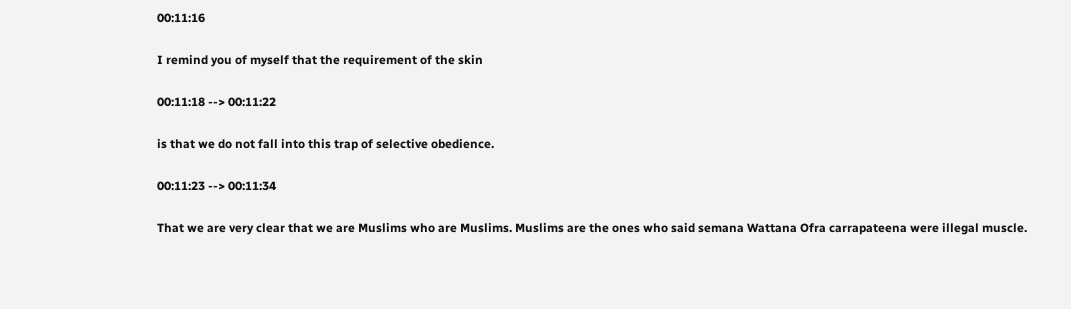00:11:16

I remind you of myself that the requirement of the skin

00:11:18 --> 00:11:22

is that we do not fall into this trap of selective obedience.

00:11:23 --> 00:11:34

That we are very clear that we are Muslims who are Muslims. Muslims are the ones who said semana Wattana Ofra carrapateena were illegal muscle.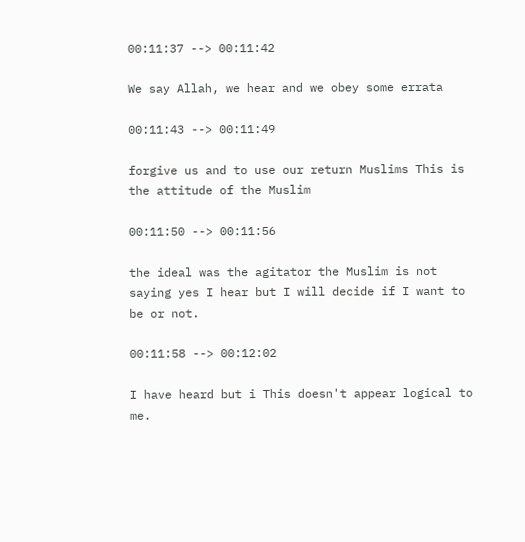00:11:37 --> 00:11:42

We say Allah, we hear and we obey some errata

00:11:43 --> 00:11:49

forgive us and to use our return Muslims This is the attitude of the Muslim

00:11:50 --> 00:11:56

the ideal was the agitator the Muslim is not saying yes I hear but I will decide if I want to be or not.

00:11:58 --> 00:12:02

I have heard but i This doesn't appear logical to me.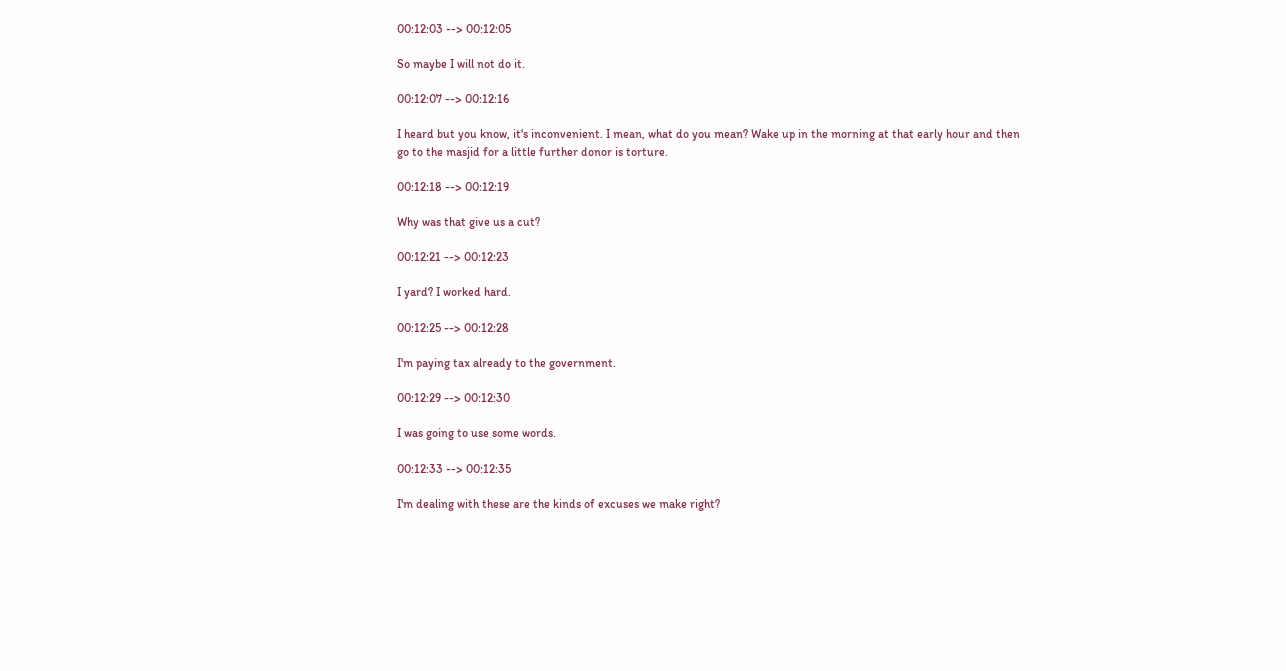00:12:03 --> 00:12:05

So maybe I will not do it.

00:12:07 --> 00:12:16

I heard but you know, it's inconvenient. I mean, what do you mean? Wake up in the morning at that early hour and then go to the masjid for a little further donor is torture.

00:12:18 --> 00:12:19

Why was that give us a cut?

00:12:21 --> 00:12:23

I yard? I worked hard.

00:12:25 --> 00:12:28

I'm paying tax already to the government.

00:12:29 --> 00:12:30

I was going to use some words.

00:12:33 --> 00:12:35

I'm dealing with these are the kinds of excuses we make right?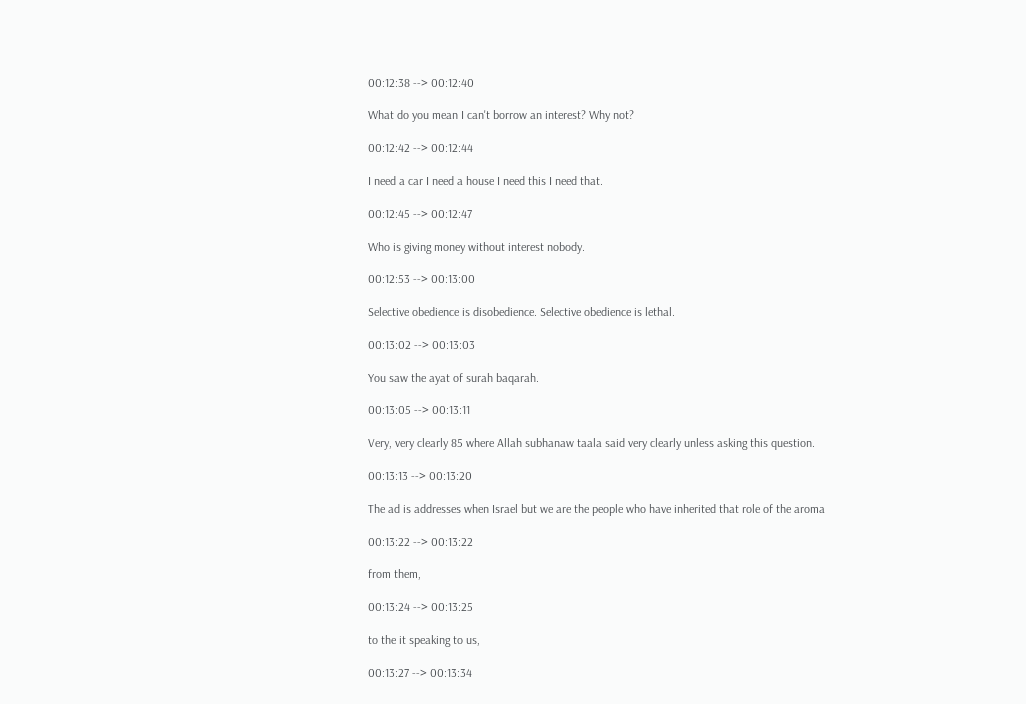00:12:38 --> 00:12:40

What do you mean I can't borrow an interest? Why not?

00:12:42 --> 00:12:44

I need a car I need a house I need this I need that.

00:12:45 --> 00:12:47

Who is giving money without interest nobody.

00:12:53 --> 00:13:00

Selective obedience is disobedience. Selective obedience is lethal.

00:13:02 --> 00:13:03

You saw the ayat of surah baqarah.

00:13:05 --> 00:13:11

Very, very clearly 85 where Allah subhanaw taala said very clearly unless asking this question.

00:13:13 --> 00:13:20

The ad is addresses when Israel but we are the people who have inherited that role of the aroma

00:13:22 --> 00:13:22

from them,

00:13:24 --> 00:13:25

to the it speaking to us,

00:13:27 --> 00:13:34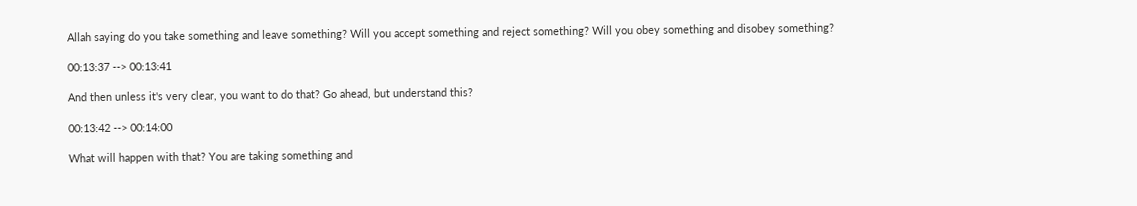Allah saying do you take something and leave something? Will you accept something and reject something? Will you obey something and disobey something?

00:13:37 --> 00:13:41

And then unless it's very clear, you want to do that? Go ahead, but understand this?

00:13:42 --> 00:14:00

What will happen with that? You are taking something and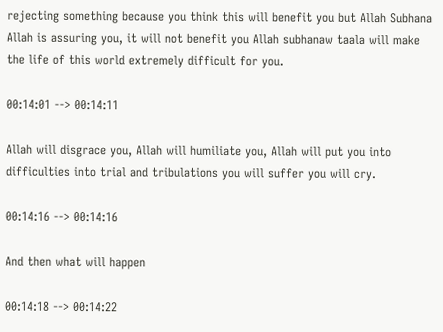rejecting something because you think this will benefit you but Allah Subhana Allah is assuring you, it will not benefit you Allah subhanaw taala will make the life of this world extremely difficult for you.

00:14:01 --> 00:14:11

Allah will disgrace you, Allah will humiliate you, Allah will put you into difficulties into trial and tribulations you will suffer you will cry.

00:14:16 --> 00:14:16

And then what will happen

00:14:18 --> 00:14:22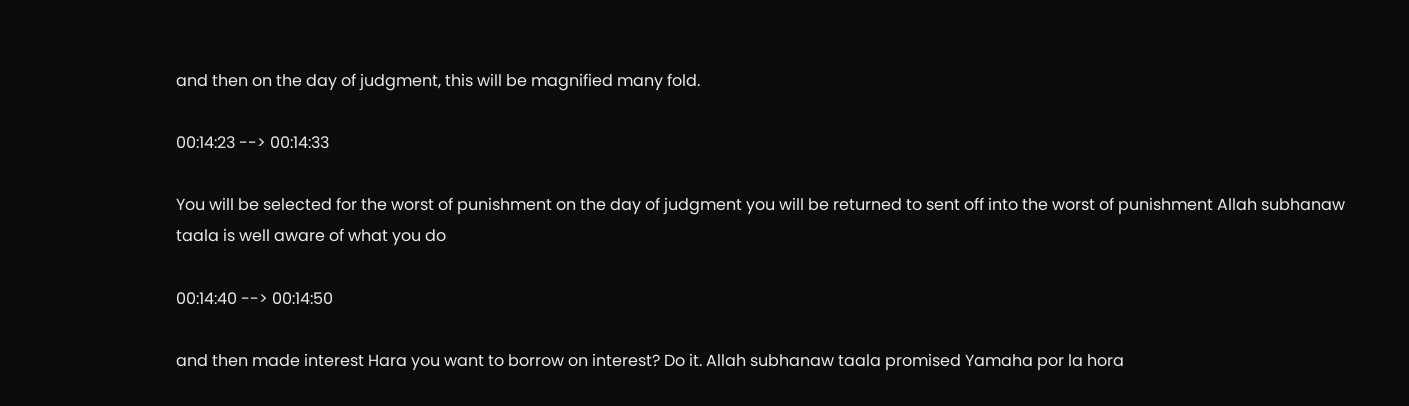and then on the day of judgment, this will be magnified many fold.

00:14:23 --> 00:14:33

You will be selected for the worst of punishment on the day of judgment you will be returned to sent off into the worst of punishment Allah subhanaw taala is well aware of what you do

00:14:40 --> 00:14:50

and then made interest Hara you want to borrow on interest? Do it. Allah subhanaw taala promised Yamaha por la hora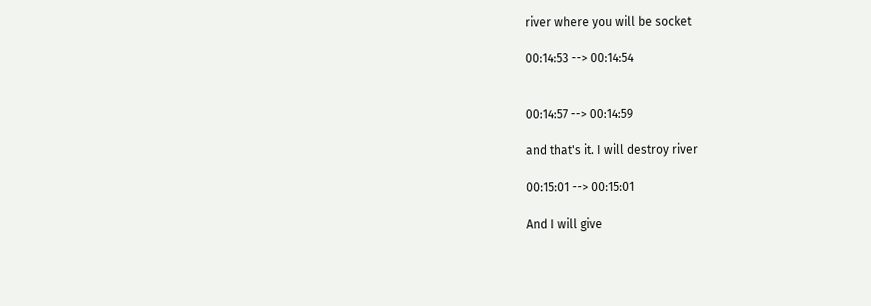river where you will be socket

00:14:53 --> 00:14:54


00:14:57 --> 00:14:59

and that's it. I will destroy river

00:15:01 --> 00:15:01

And I will give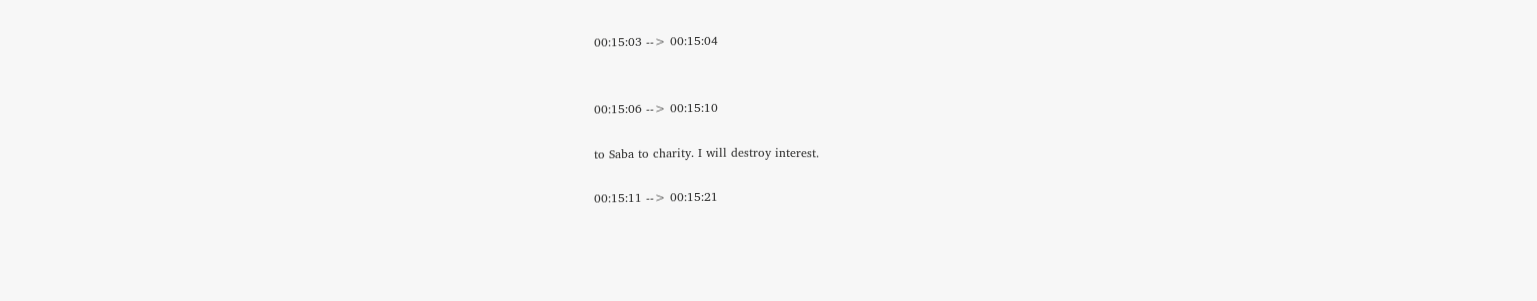00:15:03 --> 00:15:04


00:15:06 --> 00:15:10

to Saba to charity. I will destroy interest.

00:15:11 --> 00:15:21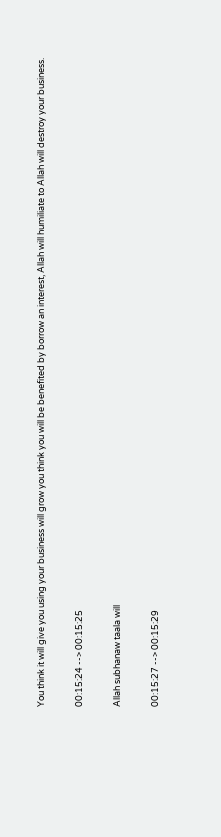You think it will give you using your business will grow you think you will be benefited by borrow an interest, Allah will humiliate to Allah will destroy your business.

00:15:24 --> 00:15:25

Allah subhanaw taala will

00:15:27 --> 00:15:29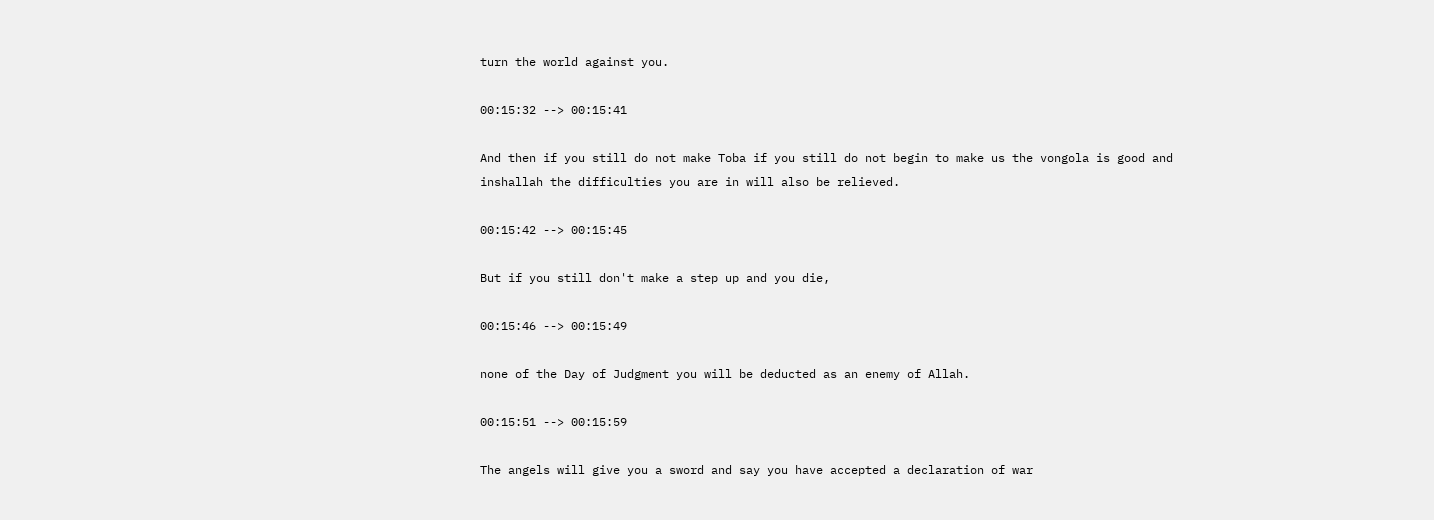turn the world against you.

00:15:32 --> 00:15:41

And then if you still do not make Toba if you still do not begin to make us the vongola is good and inshallah the difficulties you are in will also be relieved.

00:15:42 --> 00:15:45

But if you still don't make a step up and you die,

00:15:46 --> 00:15:49

none of the Day of Judgment you will be deducted as an enemy of Allah.

00:15:51 --> 00:15:59

The angels will give you a sword and say you have accepted a declaration of war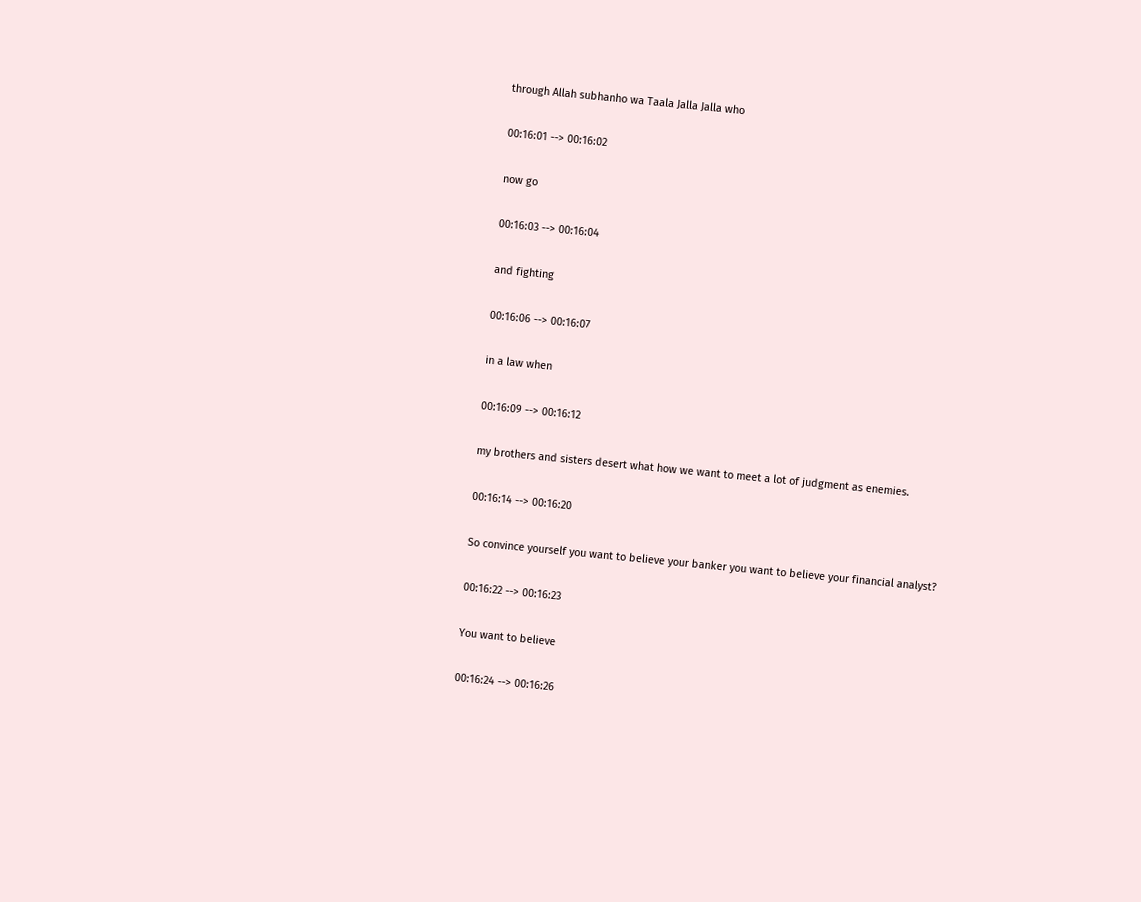through Allah subhanho wa Taala Jalla Jalla who

00:16:01 --> 00:16:02

now go

00:16:03 --> 00:16:04

and fighting

00:16:06 --> 00:16:07

in a law when

00:16:09 --> 00:16:12

my brothers and sisters desert what how we want to meet a lot of judgment as enemies.

00:16:14 --> 00:16:20

So convince yourself you want to believe your banker you want to believe your financial analyst?

00:16:22 --> 00:16:23

You want to believe

00:16:24 --> 00:16:26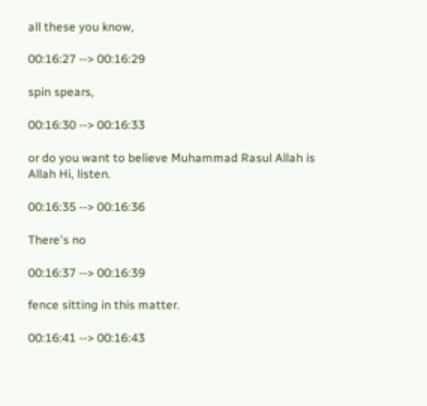all these you know,

00:16:27 --> 00:16:29

spin spears,

00:16:30 --> 00:16:33

or do you want to believe Muhammad Rasul Allah is Allah Hi, listen.

00:16:35 --> 00:16:36

There's no

00:16:37 --> 00:16:39

fence sitting in this matter.

00:16:41 --> 00:16:43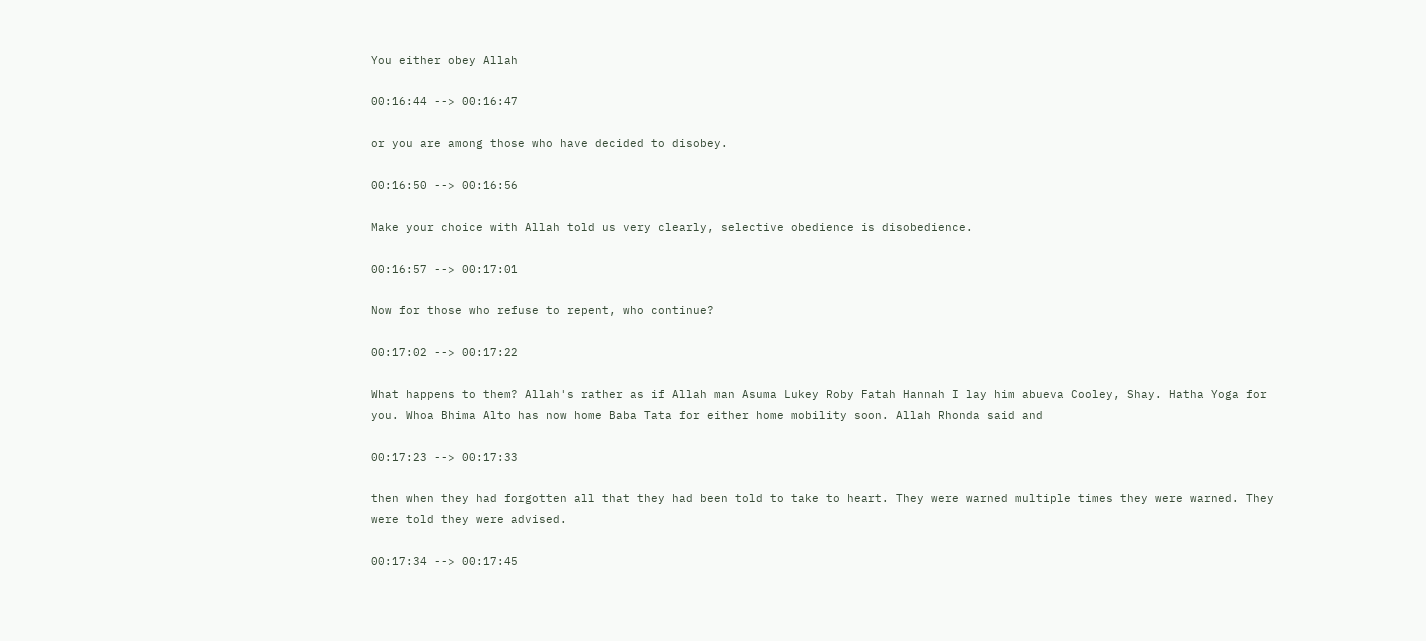You either obey Allah

00:16:44 --> 00:16:47

or you are among those who have decided to disobey.

00:16:50 --> 00:16:56

Make your choice with Allah told us very clearly, selective obedience is disobedience.

00:16:57 --> 00:17:01

Now for those who refuse to repent, who continue?

00:17:02 --> 00:17:22

What happens to them? Allah's rather as if Allah man Asuma Lukey Roby Fatah Hannah I lay him abueva Cooley, Shay. Hatha Yoga for you. Whoa Bhima Alto has now home Baba Tata for either home mobility soon. Allah Rhonda said and

00:17:23 --> 00:17:33

then when they had forgotten all that they had been told to take to heart. They were warned multiple times they were warned. They were told they were advised.

00:17:34 --> 00:17:45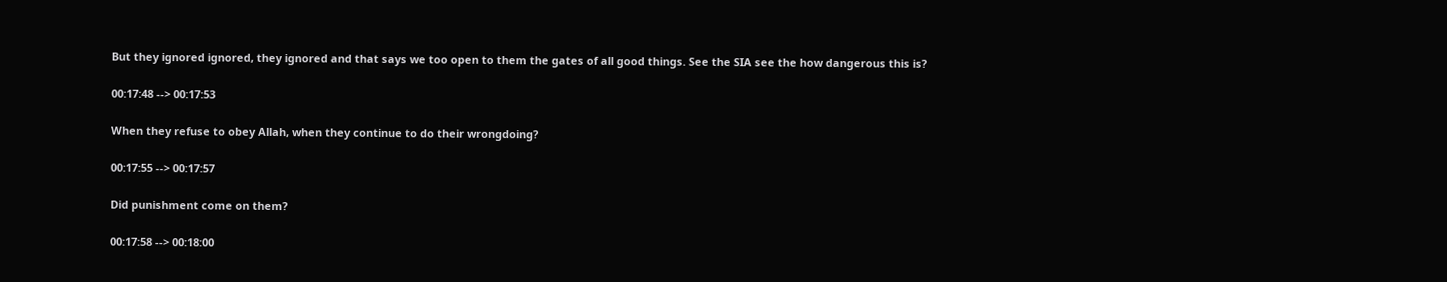But they ignored ignored, they ignored and that says we too open to them the gates of all good things. See the SIA see the how dangerous this is?

00:17:48 --> 00:17:53

When they refuse to obey Allah, when they continue to do their wrongdoing?

00:17:55 --> 00:17:57

Did punishment come on them?

00:17:58 --> 00:18:00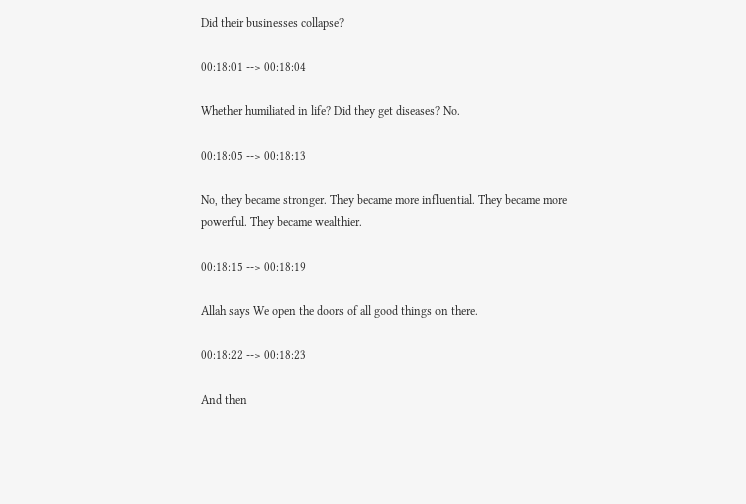Did their businesses collapse?

00:18:01 --> 00:18:04

Whether humiliated in life? Did they get diseases? No.

00:18:05 --> 00:18:13

No, they became stronger. They became more influential. They became more powerful. They became wealthier.

00:18:15 --> 00:18:19

Allah says We open the doors of all good things on there.

00:18:22 --> 00:18:23

And then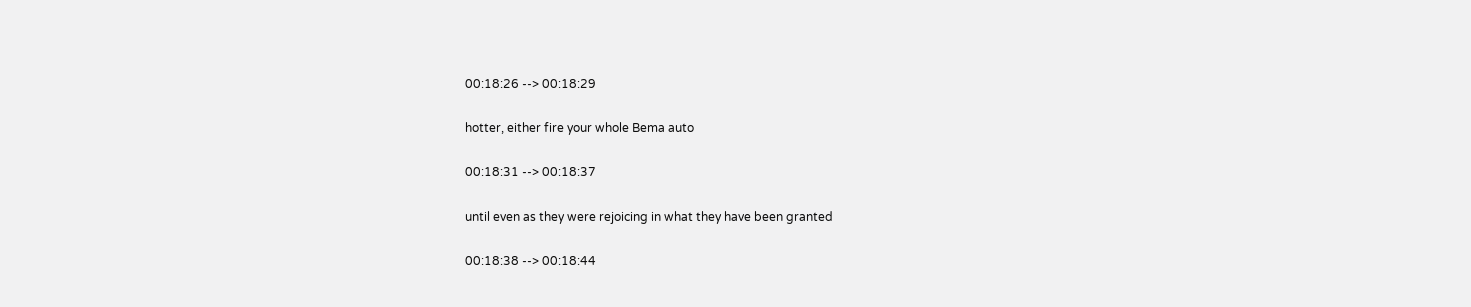00:18:26 --> 00:18:29

hotter, either fire your whole Bema auto

00:18:31 --> 00:18:37

until even as they were rejoicing in what they have been granted

00:18:38 --> 00:18:44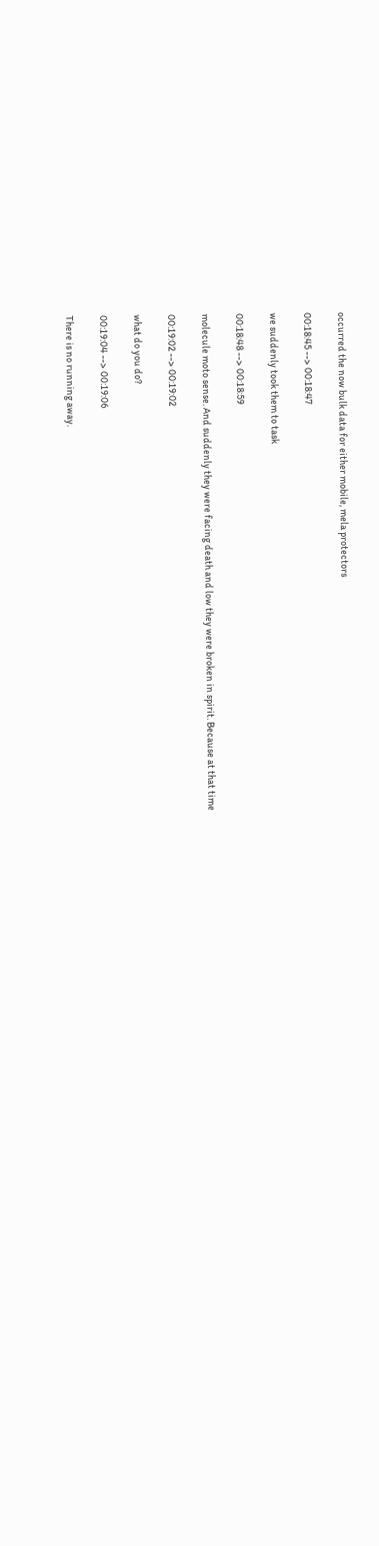occurred the now bulk data for either mobile, mela protectors

00:18:45 --> 00:18:47

we suddenly took them to task

00:18:48 --> 00:18:59

molecule moto sense. And suddenly they were facing death and low they were broken in spirit. Because at that time

00:19:02 --> 00:19:02

what do you do?

00:19:04 --> 00:19:06

There is no running away.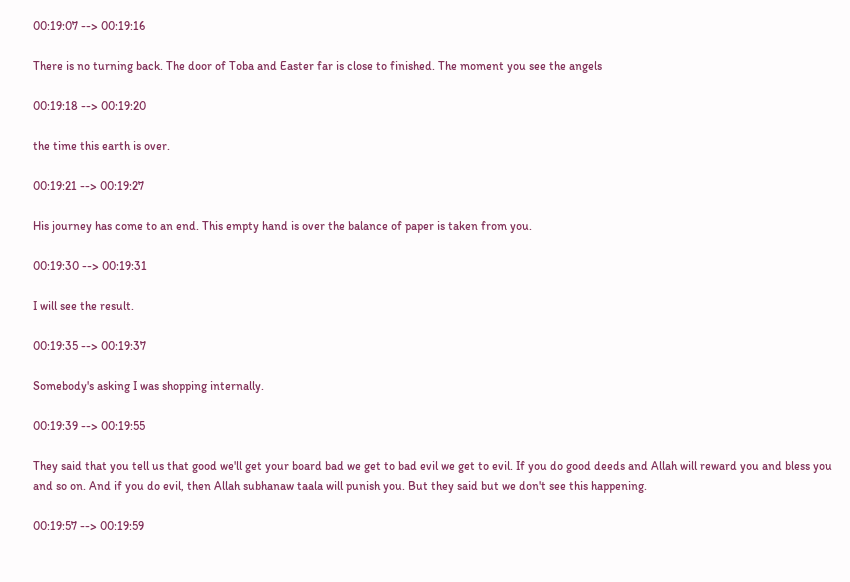00:19:07 --> 00:19:16

There is no turning back. The door of Toba and Easter far is close to finished. The moment you see the angels

00:19:18 --> 00:19:20

the time this earth is over.

00:19:21 --> 00:19:27

His journey has come to an end. This empty hand is over the balance of paper is taken from you.

00:19:30 --> 00:19:31

I will see the result.

00:19:35 --> 00:19:37

Somebody's asking I was shopping internally.

00:19:39 --> 00:19:55

They said that you tell us that good we'll get your board bad we get to bad evil we get to evil. If you do good deeds and Allah will reward you and bless you and so on. And if you do evil, then Allah subhanaw taala will punish you. But they said but we don't see this happening.

00:19:57 --> 00:19:59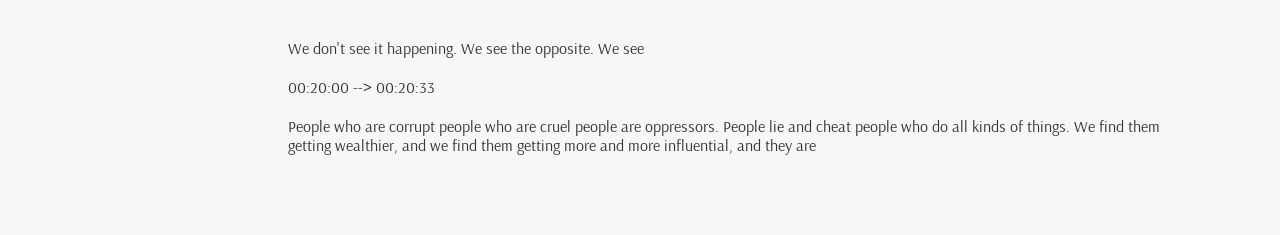We don't see it happening. We see the opposite. We see

00:20:00 --> 00:20:33

People who are corrupt people who are cruel people are oppressors. People lie and cheat people who do all kinds of things. We find them getting wealthier, and we find them getting more and more influential, and they are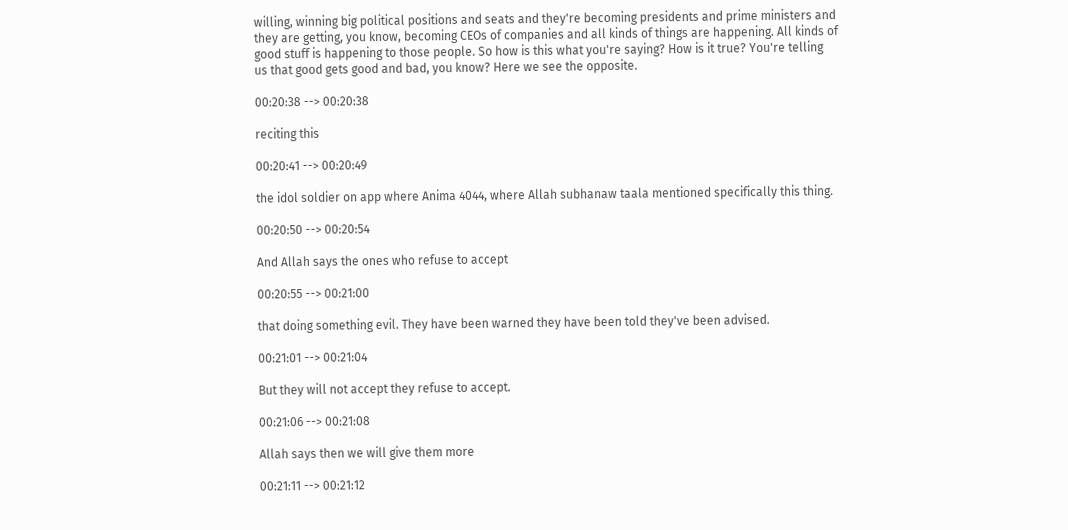willing, winning big political positions and seats and they're becoming presidents and prime ministers and they are getting, you know, becoming CEOs of companies and all kinds of things are happening. All kinds of good stuff is happening to those people. So how is this what you're saying? How is it true? You're telling us that good gets good and bad, you know? Here we see the opposite.

00:20:38 --> 00:20:38

reciting this

00:20:41 --> 00:20:49

the idol soldier on app where Anima 4044, where Allah subhanaw taala mentioned specifically this thing.

00:20:50 --> 00:20:54

And Allah says the ones who refuse to accept

00:20:55 --> 00:21:00

that doing something evil. They have been warned they have been told they've been advised.

00:21:01 --> 00:21:04

But they will not accept they refuse to accept.

00:21:06 --> 00:21:08

Allah says then we will give them more

00:21:11 --> 00:21:12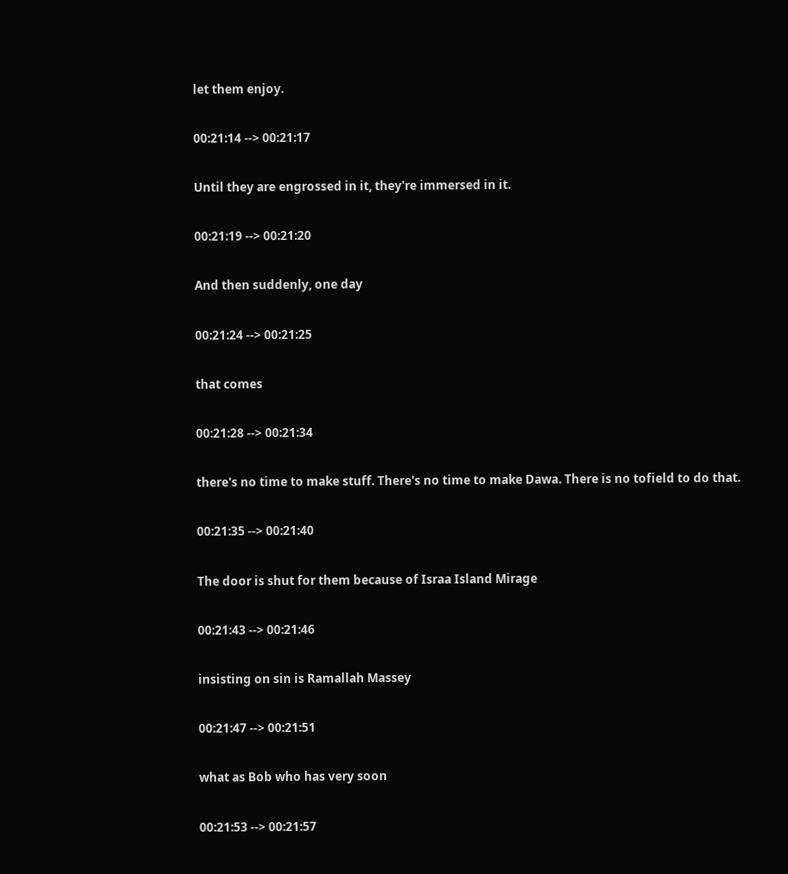let them enjoy.

00:21:14 --> 00:21:17

Until they are engrossed in it, they're immersed in it.

00:21:19 --> 00:21:20

And then suddenly, one day

00:21:24 --> 00:21:25

that comes

00:21:28 --> 00:21:34

there's no time to make stuff. There's no time to make Dawa. There is no tofield to do that.

00:21:35 --> 00:21:40

The door is shut for them because of Israa Island Mirage

00:21:43 --> 00:21:46

insisting on sin is Ramallah Massey

00:21:47 --> 00:21:51

what as Bob who has very soon

00:21:53 --> 00:21:57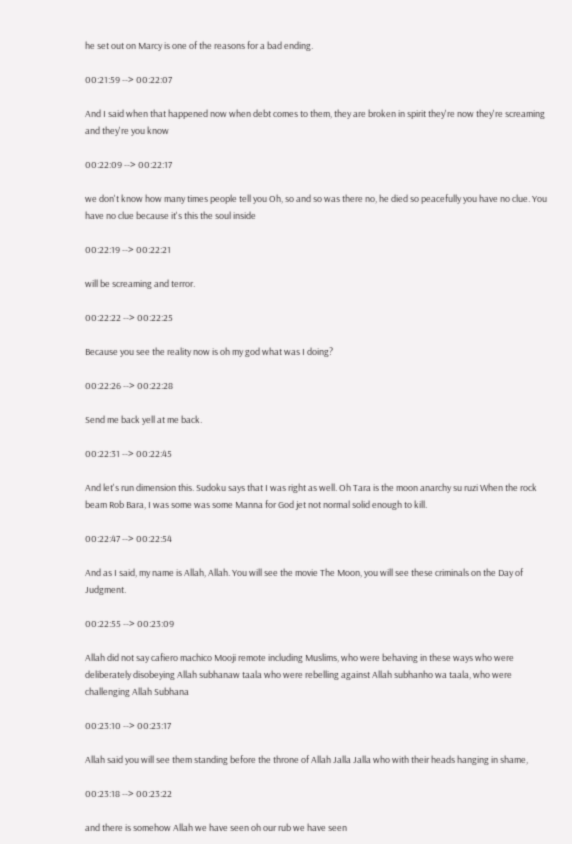he set out on Marcy is one of the reasons for a bad ending.

00:21:59 --> 00:22:07

And I said when that happened now when debt comes to them, they are broken in spirit they're now they're screaming and they're you know

00:22:09 --> 00:22:17

we don't know how many times people tell you Oh, so and so was there no, he died so peacefully you have no clue. You have no clue because it's this the soul inside

00:22:19 --> 00:22:21

will be screaming and terror.

00:22:22 --> 00:22:25

Because you see the reality now is oh my god what was I doing?

00:22:26 --> 00:22:28

Send me back yell at me back.

00:22:31 --> 00:22:45

And let's run dimension this. Sudoku says that I was right as well. Oh Tara is the moon anarchy su ruzi When the rock beam Rob Bara, I was some was some Manna for God jet not normal solid enough to kill.

00:22:47 --> 00:22:54

And as I said, my name is Allah, Allah. You will see the movie The Moon, you will see these criminals on the Day of Judgment.

00:22:55 --> 00:23:09

Allah did not say cafiero machico Mooji remote including Muslims, who were behaving in these ways who were deliberately disobeying Allah subhanaw taala who were rebelling against Allah subhanho wa taala, who were challenging Allah Subhana

00:23:10 --> 00:23:17

Allah said you will see them standing before the throne of Allah Jalla Jalla who with their heads hanging in shame,

00:23:18 --> 00:23:22

and there is somehow Allah we have seen oh our rub we have seen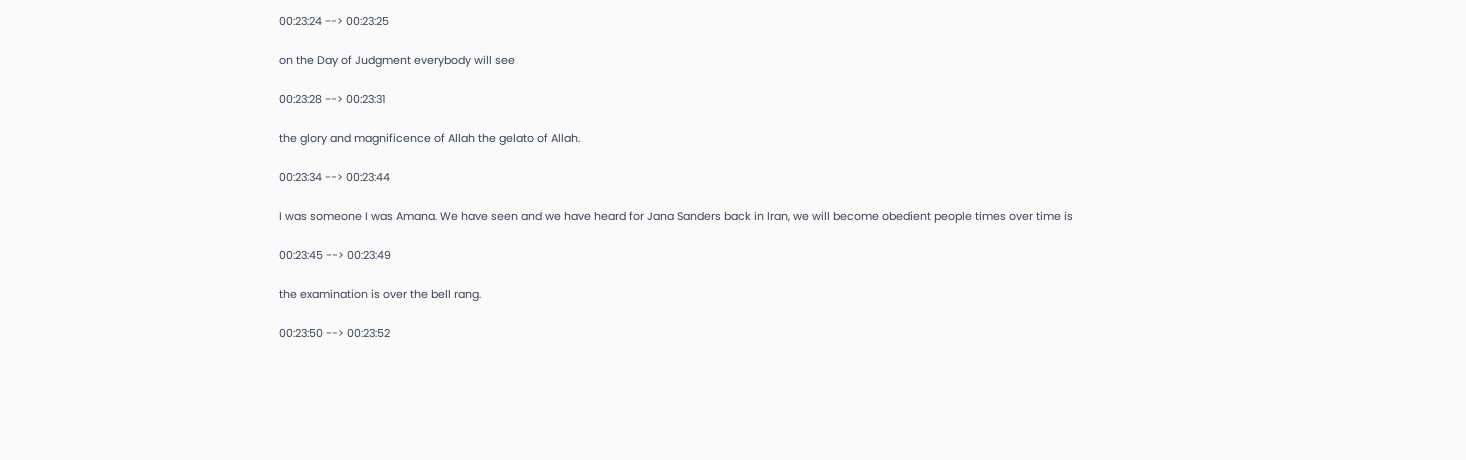00:23:24 --> 00:23:25

on the Day of Judgment everybody will see

00:23:28 --> 00:23:31

the glory and magnificence of Allah the gelato of Allah.

00:23:34 --> 00:23:44

I was someone I was Amana. We have seen and we have heard for Jana Sanders back in Iran, we will become obedient people times over time is

00:23:45 --> 00:23:49

the examination is over the bell rang.

00:23:50 --> 00:23:52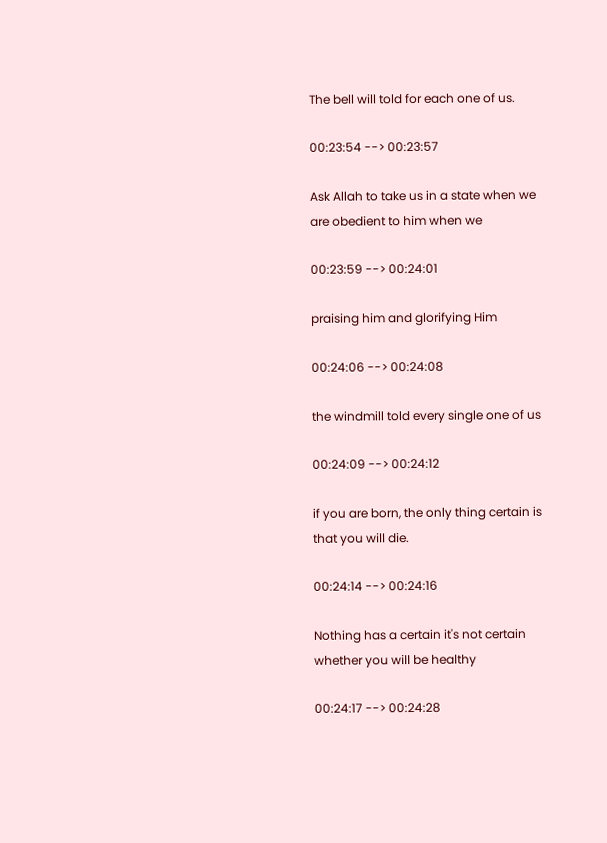The bell will told for each one of us.

00:23:54 --> 00:23:57

Ask Allah to take us in a state when we are obedient to him when we

00:23:59 --> 00:24:01

praising him and glorifying Him

00:24:06 --> 00:24:08

the windmill told every single one of us

00:24:09 --> 00:24:12

if you are born, the only thing certain is that you will die.

00:24:14 --> 00:24:16

Nothing has a certain it's not certain whether you will be healthy

00:24:17 --> 00:24:28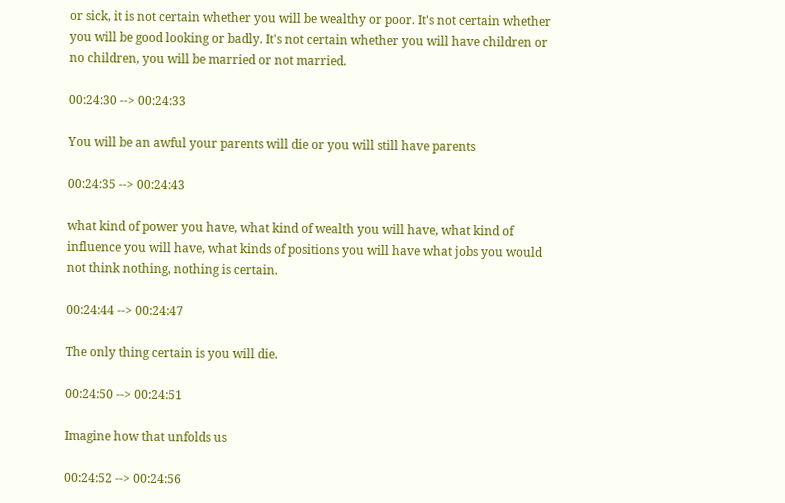or sick, it is not certain whether you will be wealthy or poor. It's not certain whether you will be good looking or badly. It's not certain whether you will have children or no children, you will be married or not married.

00:24:30 --> 00:24:33

You will be an awful your parents will die or you will still have parents

00:24:35 --> 00:24:43

what kind of power you have, what kind of wealth you will have, what kind of influence you will have, what kinds of positions you will have what jobs you would not think nothing, nothing is certain.

00:24:44 --> 00:24:47

The only thing certain is you will die.

00:24:50 --> 00:24:51

Imagine how that unfolds us

00:24:52 --> 00:24:56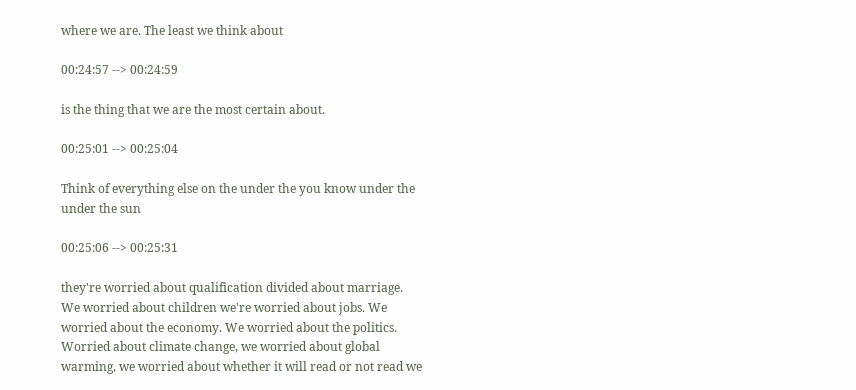where we are. The least we think about

00:24:57 --> 00:24:59

is the thing that we are the most certain about.

00:25:01 --> 00:25:04

Think of everything else on the under the you know under the under the sun

00:25:06 --> 00:25:31

they're worried about qualification divided about marriage. We worried about children we're worried about jobs. We worried about the economy. We worried about the politics. Worried about climate change, we worried about global warming, we worried about whether it will read or not read we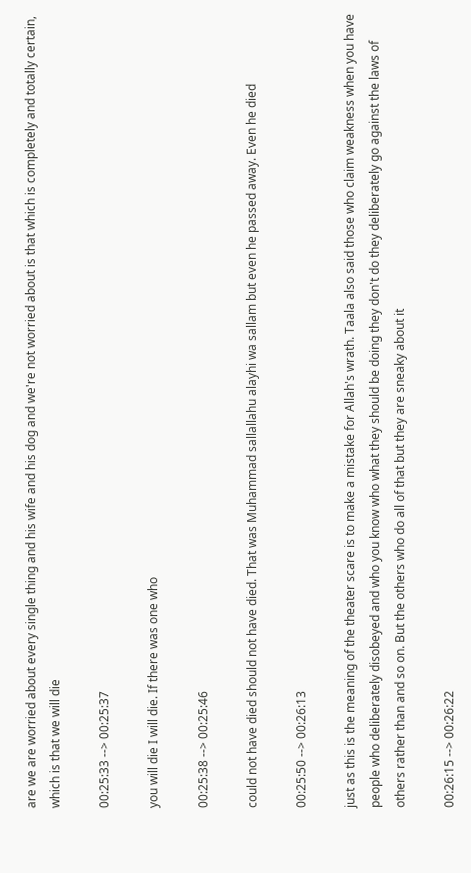are we are worried about every single thing and his wife and his dog and we're not worried about is that which is completely and totally certain, which is that we will die

00:25:33 --> 00:25:37

you will die I will die. If there was one who

00:25:38 --> 00:25:46

could not have died should not have died. That was Muhammad sallallahu alayhi wa sallam but even he passed away. Even he died

00:25:50 --> 00:26:13

just as this is the meaning of the theater scare is to make a mistake for Allah's wrath. Taala also said those who claim weakness when you have people who deliberately disobeyed and who you know who what they should be doing they don't do they deliberately go against the laws of others rather than and so on. But the others who do all of that but they are sneaky about it

00:26:15 --> 00:26:22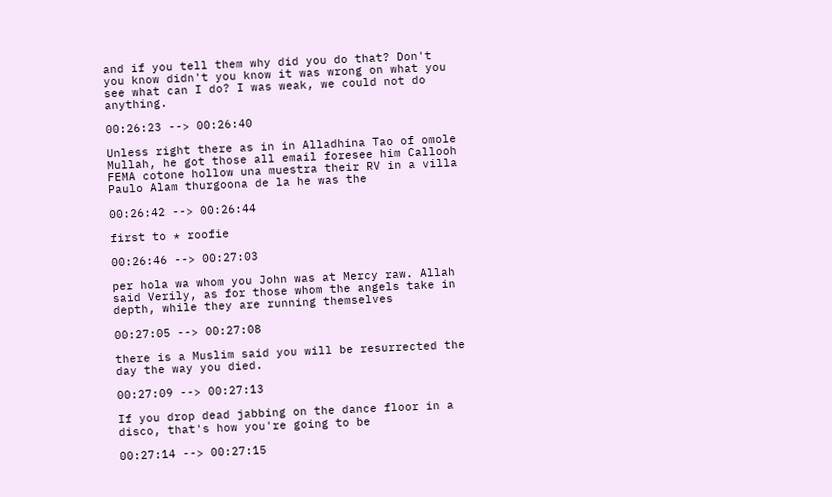and if you tell them why did you do that? Don't you know didn't you know it was wrong on what you see what can I do? I was weak, we could not do anything.

00:26:23 --> 00:26:40

Unless right there as in in Alladhina Tao of omole Mullah, he got those all email foresee him Callooh FEMA cotone hollow una muestra their RV in a villa Paulo Alam thurgoona de la he was the

00:26:42 --> 00:26:44

first to * roofie

00:26:46 --> 00:27:03

per hola wa whom you John was at Mercy raw. Allah said Verily, as for those whom the angels take in depth, while they are running themselves

00:27:05 --> 00:27:08

there is a Muslim said you will be resurrected the day the way you died.

00:27:09 --> 00:27:13

If you drop dead jabbing on the dance floor in a disco, that's how you're going to be

00:27:14 --> 00:27:15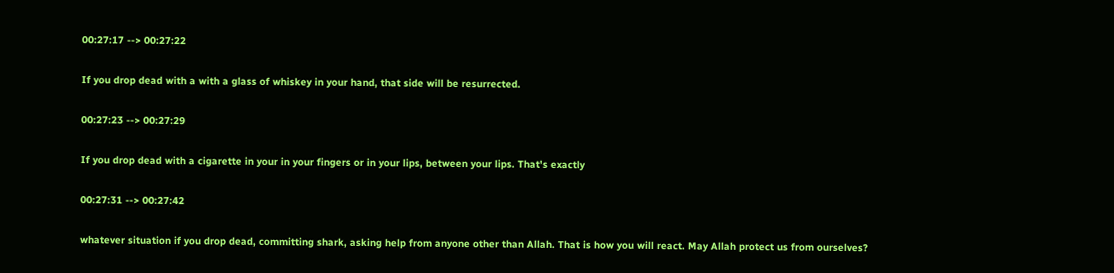00:27:17 --> 00:27:22

If you drop dead with a with a glass of whiskey in your hand, that side will be resurrected.

00:27:23 --> 00:27:29

If you drop dead with a cigarette in your in your fingers or in your lips, between your lips. That's exactly

00:27:31 --> 00:27:42

whatever situation if you drop dead, committing shark, asking help from anyone other than Allah. That is how you will react. May Allah protect us from ourselves?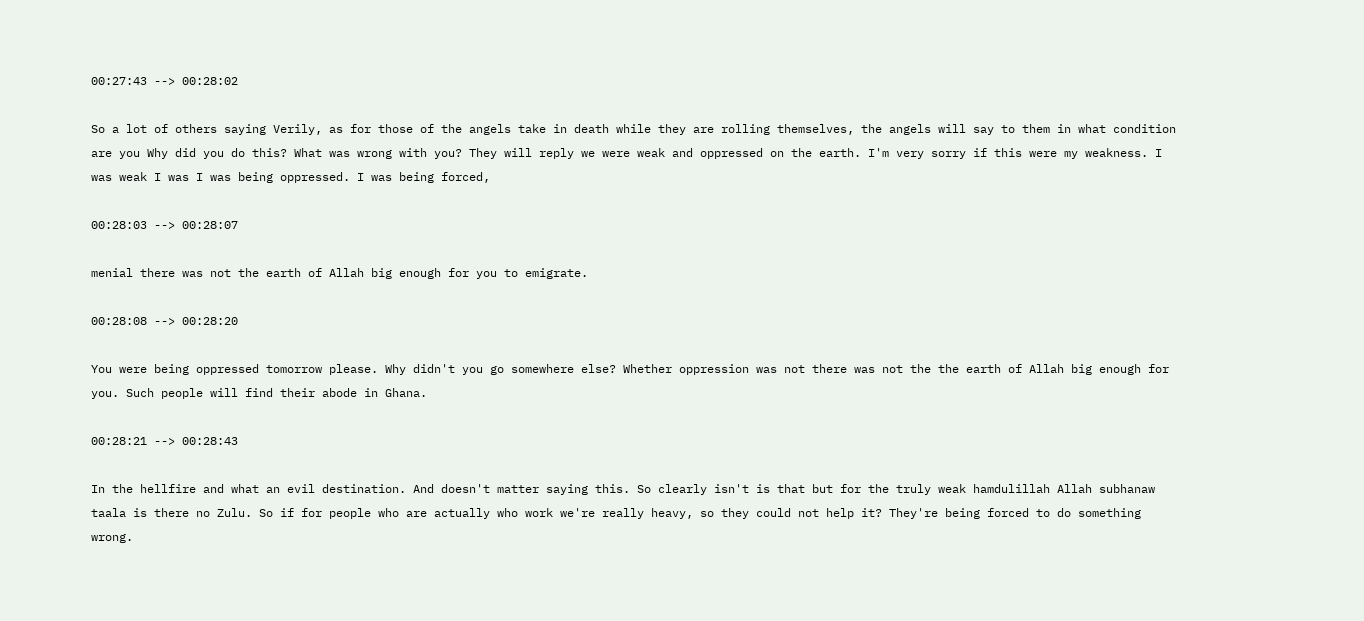00:27:43 --> 00:28:02

So a lot of others saying Verily, as for those of the angels take in death while they are rolling themselves, the angels will say to them in what condition are you Why did you do this? What was wrong with you? They will reply we were weak and oppressed on the earth. I'm very sorry if this were my weakness. I was weak I was I was being oppressed. I was being forced,

00:28:03 --> 00:28:07

menial there was not the earth of Allah big enough for you to emigrate.

00:28:08 --> 00:28:20

You were being oppressed tomorrow please. Why didn't you go somewhere else? Whether oppression was not there was not the the earth of Allah big enough for you. Such people will find their abode in Ghana.

00:28:21 --> 00:28:43

In the hellfire and what an evil destination. And doesn't matter saying this. So clearly isn't is that but for the truly weak hamdulillah Allah subhanaw taala is there no Zulu. So if for people who are actually who work we're really heavy, so they could not help it? They're being forced to do something wrong.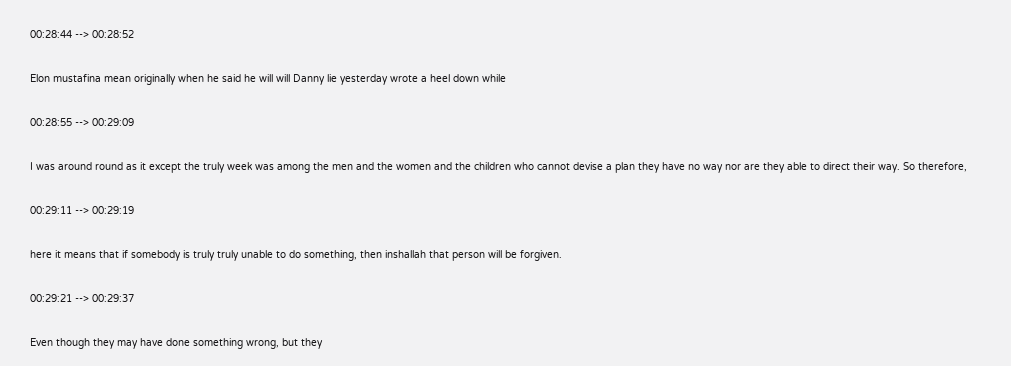00:28:44 --> 00:28:52

Elon mustafina mean originally when he said he will will Danny lie yesterday wrote a heel down while

00:28:55 --> 00:29:09

I was around round as it except the truly week was among the men and the women and the children who cannot devise a plan they have no way nor are they able to direct their way. So therefore,

00:29:11 --> 00:29:19

here it means that if somebody is truly truly unable to do something, then inshallah that person will be forgiven.

00:29:21 --> 00:29:37

Even though they may have done something wrong, but they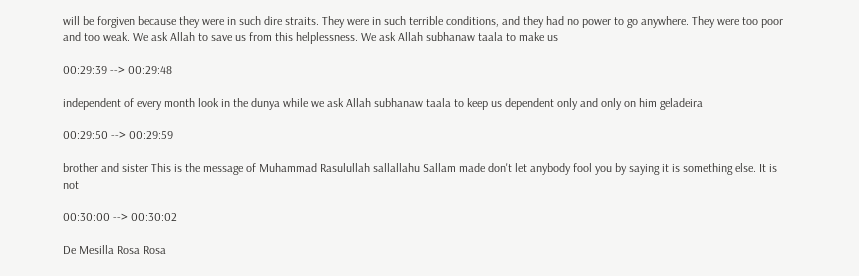will be forgiven because they were in such dire straits. They were in such terrible conditions, and they had no power to go anywhere. They were too poor and too weak. We ask Allah to save us from this helplessness. We ask Allah subhanaw taala to make us

00:29:39 --> 00:29:48

independent of every month look in the dunya while we ask Allah subhanaw taala to keep us dependent only and only on him geladeira

00:29:50 --> 00:29:59

brother and sister This is the message of Muhammad Rasulullah sallallahu Sallam made don't let anybody fool you by saying it is something else. It is not

00:30:00 --> 00:30:02

De Mesilla Rosa Rosa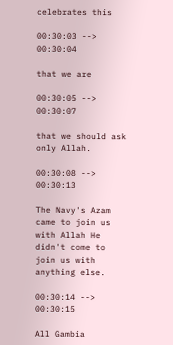celebrates this

00:30:03 --> 00:30:04

that we are

00:30:05 --> 00:30:07

that we should ask only Allah.

00:30:08 --> 00:30:13

The Navy's Azam came to join us with Allah He didn't come to join us with anything else.

00:30:14 --> 00:30:15

All Gambia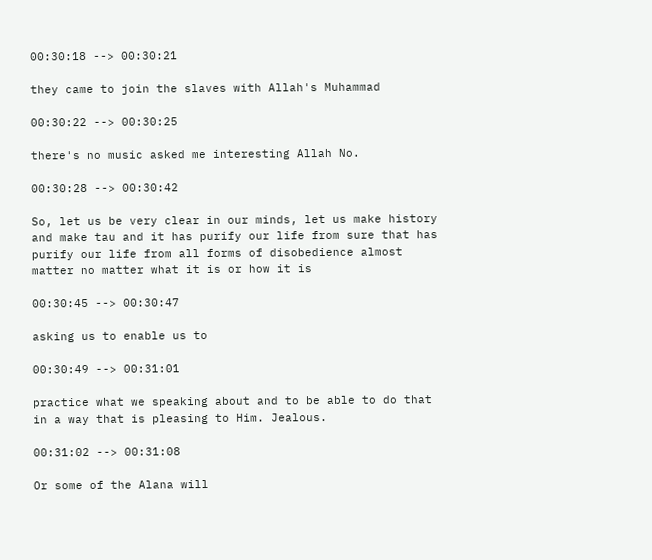00:30:18 --> 00:30:21

they came to join the slaves with Allah's Muhammad

00:30:22 --> 00:30:25

there's no music asked me interesting Allah No.

00:30:28 --> 00:30:42

So, let us be very clear in our minds, let us make history and make tau and it has purify our life from sure that has purify our life from all forms of disobedience almost matter no matter what it is or how it is

00:30:45 --> 00:30:47

asking us to enable us to

00:30:49 --> 00:31:01

practice what we speaking about and to be able to do that in a way that is pleasing to Him. Jealous.

00:31:02 --> 00:31:08

Or some of the Alana will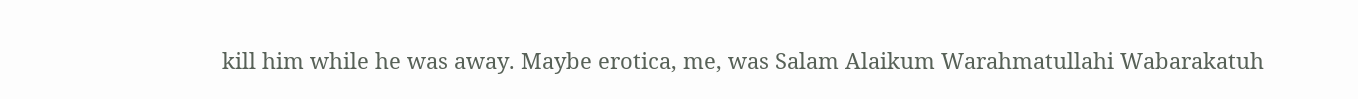kill him while he was away. Maybe erotica, me, was Salam Alaikum Warahmatullahi Wabarakatuh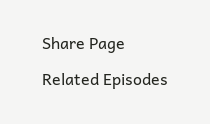Share Page

Related Episodes